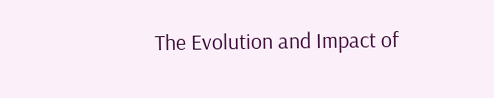The Evolution and Impact of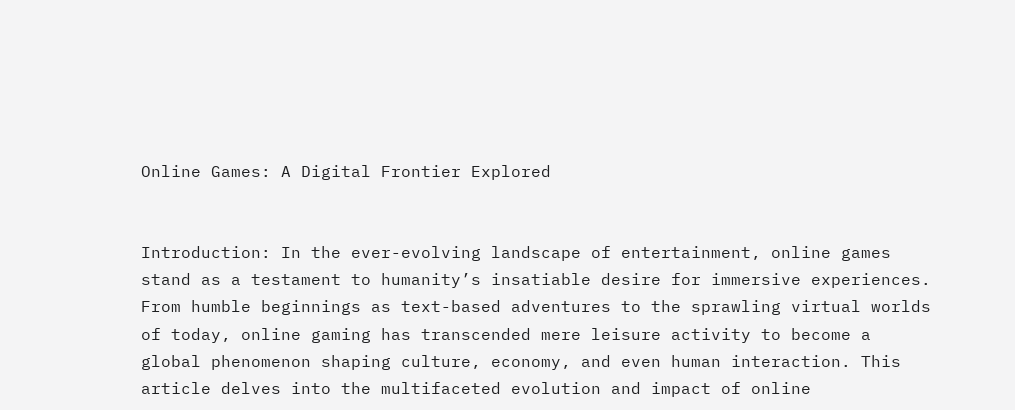Online Games: A Digital Frontier Explored


Introduction: In the ever-evolving landscape of entertainment, online games stand as a testament to humanity’s insatiable desire for immersive experiences. From humble beginnings as text-based adventures to the sprawling virtual worlds of today, online gaming has transcended mere leisure activity to become a global phenomenon shaping culture, economy, and even human interaction. This article delves into the multifaceted evolution and impact of online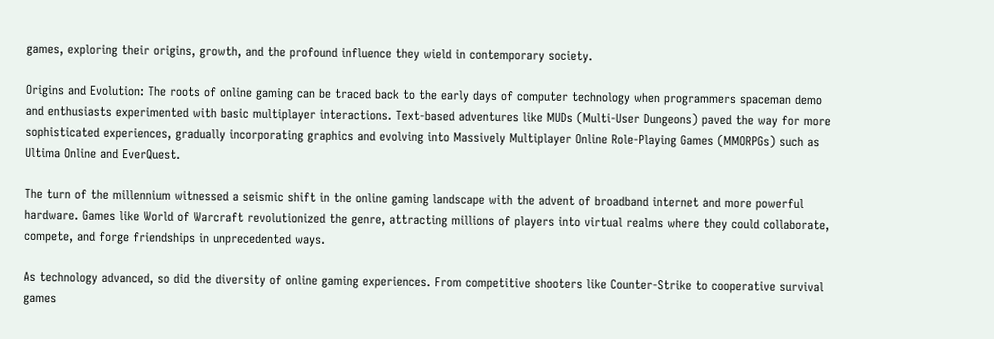games, exploring their origins, growth, and the profound influence they wield in contemporary society.

Origins and Evolution: The roots of online gaming can be traced back to the early days of computer technology when programmers spaceman demo and enthusiasts experimented with basic multiplayer interactions. Text-based adventures like MUDs (Multi-User Dungeons) paved the way for more sophisticated experiences, gradually incorporating graphics and evolving into Massively Multiplayer Online Role-Playing Games (MMORPGs) such as Ultima Online and EverQuest.

The turn of the millennium witnessed a seismic shift in the online gaming landscape with the advent of broadband internet and more powerful hardware. Games like World of Warcraft revolutionized the genre, attracting millions of players into virtual realms where they could collaborate, compete, and forge friendships in unprecedented ways.

As technology advanced, so did the diversity of online gaming experiences. From competitive shooters like Counter-Strike to cooperative survival games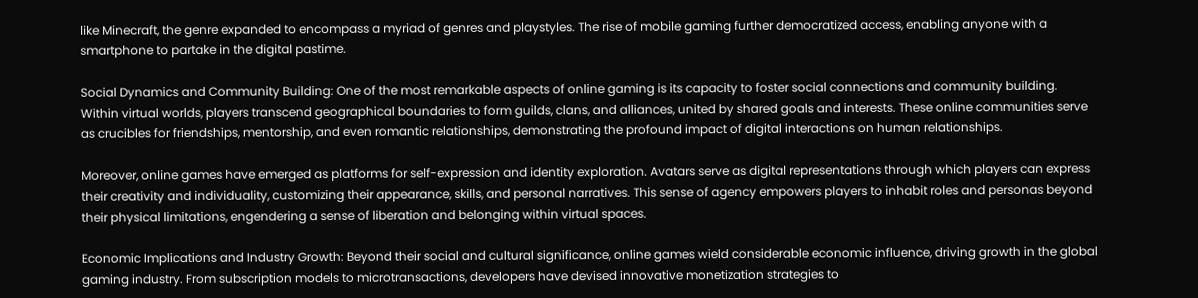like Minecraft, the genre expanded to encompass a myriad of genres and playstyles. The rise of mobile gaming further democratized access, enabling anyone with a smartphone to partake in the digital pastime.

Social Dynamics and Community Building: One of the most remarkable aspects of online gaming is its capacity to foster social connections and community building. Within virtual worlds, players transcend geographical boundaries to form guilds, clans, and alliances, united by shared goals and interests. These online communities serve as crucibles for friendships, mentorship, and even romantic relationships, demonstrating the profound impact of digital interactions on human relationships.

Moreover, online games have emerged as platforms for self-expression and identity exploration. Avatars serve as digital representations through which players can express their creativity and individuality, customizing their appearance, skills, and personal narratives. This sense of agency empowers players to inhabit roles and personas beyond their physical limitations, engendering a sense of liberation and belonging within virtual spaces.

Economic Implications and Industry Growth: Beyond their social and cultural significance, online games wield considerable economic influence, driving growth in the global gaming industry. From subscription models to microtransactions, developers have devised innovative monetization strategies to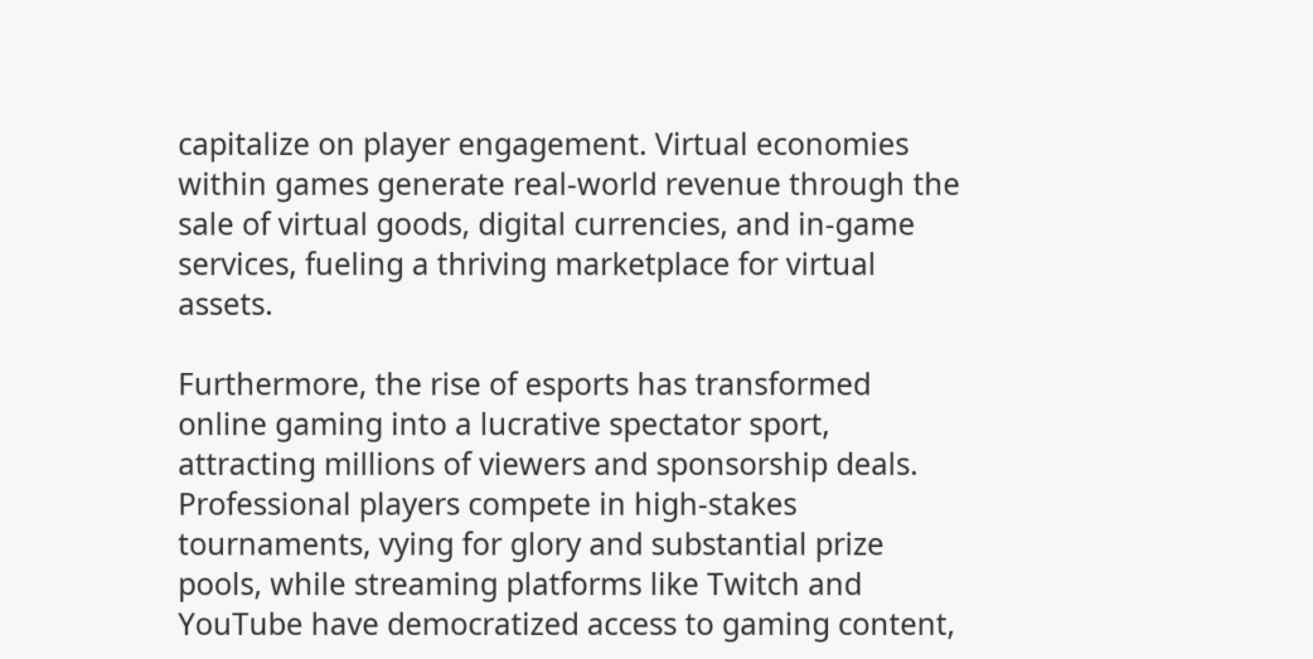capitalize on player engagement. Virtual economies within games generate real-world revenue through the sale of virtual goods, digital currencies, and in-game services, fueling a thriving marketplace for virtual assets.

Furthermore, the rise of esports has transformed online gaming into a lucrative spectator sport, attracting millions of viewers and sponsorship deals. Professional players compete in high-stakes tournaments, vying for glory and substantial prize pools, while streaming platforms like Twitch and YouTube have democratized access to gaming content,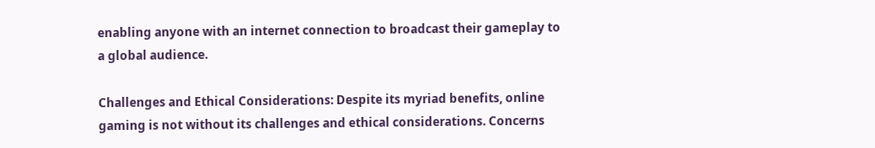enabling anyone with an internet connection to broadcast their gameplay to a global audience.

Challenges and Ethical Considerations: Despite its myriad benefits, online gaming is not without its challenges and ethical considerations. Concerns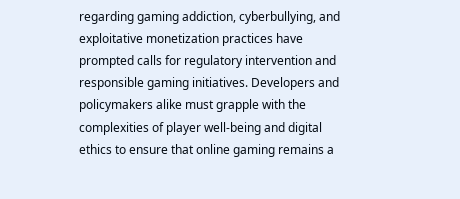regarding gaming addiction, cyberbullying, and exploitative monetization practices have prompted calls for regulatory intervention and responsible gaming initiatives. Developers and policymakers alike must grapple with the complexities of player well-being and digital ethics to ensure that online gaming remains a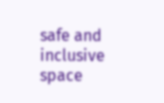safe and inclusive space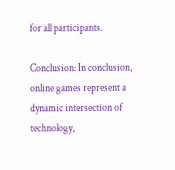for all participants.

Conclusion: In conclusion, online games represent a dynamic intersection of technology,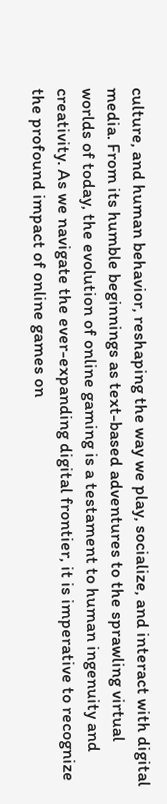culture, and human behavior, reshaping the way we play, socialize, and interact with digital media. From its humble beginnings as text-based adventures to the sprawling virtual worlds of today, the evolution of online gaming is a testament to human ingenuity and creativity. As we navigate the ever-expanding digital frontier, it is imperative to recognize the profound impact of online games on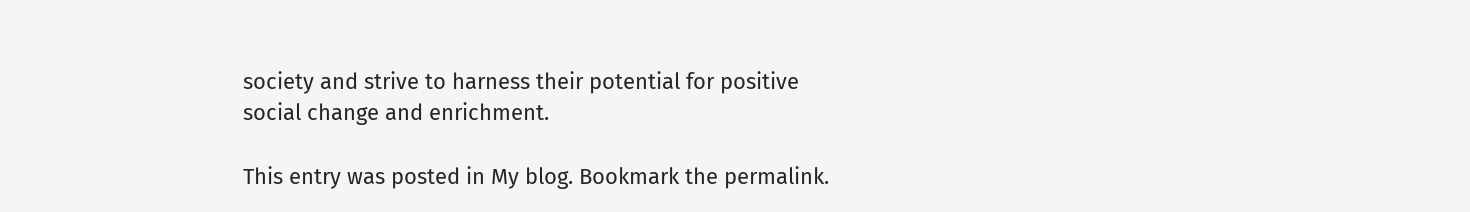society and strive to harness their potential for positive social change and enrichment.

This entry was posted in My blog. Bookmark the permalink.